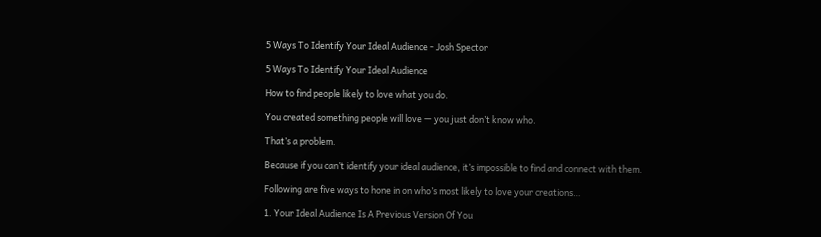5 Ways To Identify Your Ideal Audience - Josh Spector

5 Ways To Identify Your Ideal Audience

How to find people likely to love what you do.

You created something people will love — you just don’t know who.

That’s a problem.

Because if you can’t identify your ideal audience, it’s impossible to find and connect with them.

Following are five ways to hone in on who’s most likely to love your creations…

1. Your Ideal Audience Is A Previous Version Of You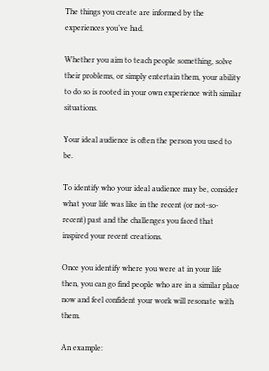The things you create are informed by the experiences you’ve had.

Whether you aim to teach people something, solve their problems, or simply entertain them, your ability to do so is rooted in your own experience with similar situations.

Your ideal audience is often the person you used to be.

To identify who your ideal audience may be, consider what your life was like in the recent (or not-so-recent) past and the challenges you faced that inspired your recent creations.

Once you identify where you were at in your life then, you can go find people who are in a similar place now and feel confident your work will resonate with them.

An example: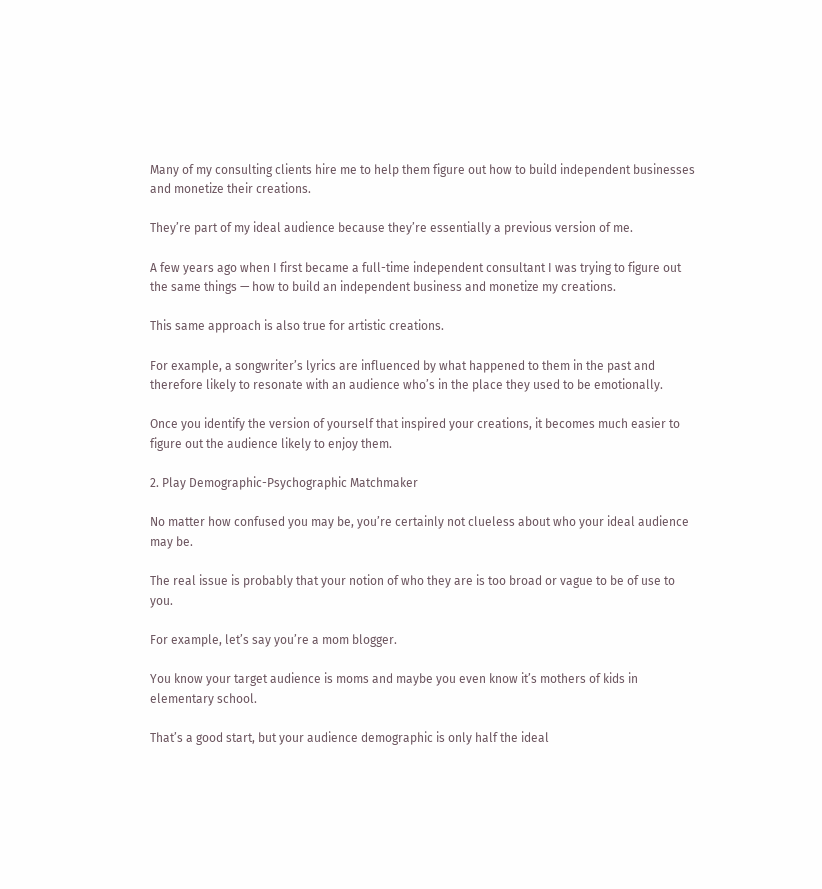Many of my consulting clients hire me to help them figure out how to build independent businesses and monetize their creations.

They’re part of my ideal audience because they’re essentially a previous version of me.

A few years ago when I first became a full-time independent consultant I was trying to figure out the same things — how to build an independent business and monetize my creations.

This same approach is also true for artistic creations.

For example, a songwriter’s lyrics are influenced by what happened to them in the past and therefore likely to resonate with an audience who’s in the place they used to be emotionally.

Once you identify the version of yourself that inspired your creations, it becomes much easier to figure out the audience likely to enjoy them.

2. Play Demographic-Psychographic Matchmaker

No matter how confused you may be, you’re certainly not clueless about who your ideal audience may be.

The real issue is probably that your notion of who they are is too broad or vague to be of use to you.

For example, let’s say you’re a mom blogger.

You know your target audience is moms and maybe you even know it’s mothers of kids in elementary school.

That’s a good start, but your audience demographic is only half the ideal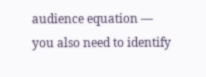audience equation — you also need to identify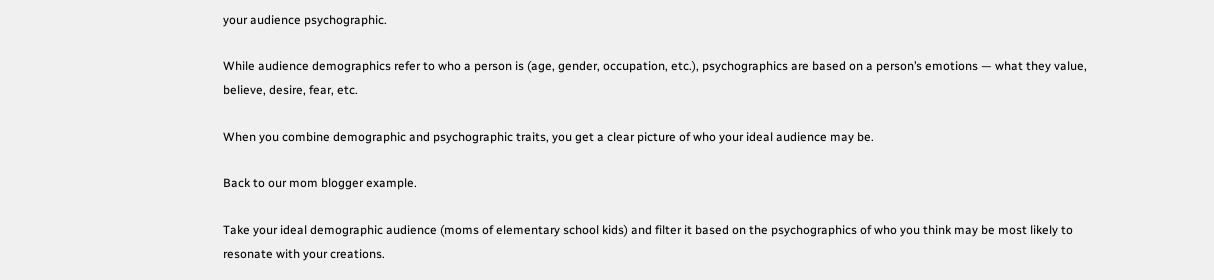your audience psychographic.

While audience demographics refer to who a person is (age, gender, occupation, etc.), psychographics are based on a person’s emotions — what they value, believe, desire, fear, etc.

When you combine demographic and psychographic traits, you get a clear picture of who your ideal audience may be.

Back to our mom blogger example.

Take your ideal demographic audience (moms of elementary school kids) and filter it based on the psychographics of who you think may be most likely to resonate with your creations.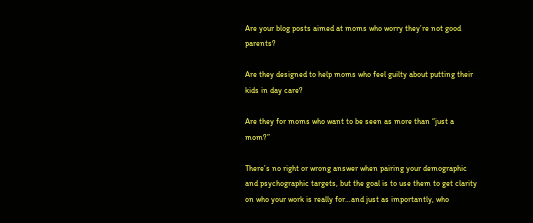Are your blog posts aimed at moms who worry they’re not good parents?

Are they designed to help moms who feel guilty about putting their kids in day care?

Are they for moms who want to be seen as more than “just a mom?”

There’s no right or wrong answer when pairing your demographic and psychographic targets, but the goal is to use them to get clarity on who your work is really for…and just as importantly, who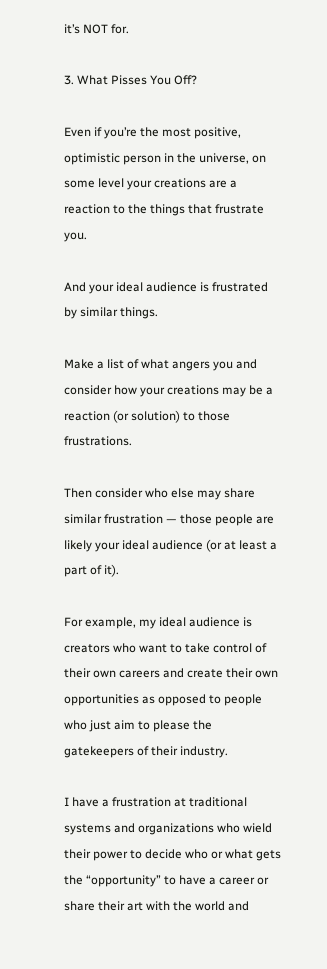it’s NOT for.

3. What Pisses You Off?

Even if you’re the most positive, optimistic person in the universe, on some level your creations are a reaction to the things that frustrate you.

And your ideal audience is frustrated by similar things.

Make a list of what angers you and consider how your creations may be a reaction (or solution) to those frustrations.

Then consider who else may share similar frustration — those people are likely your ideal audience (or at least a part of it).

For example, my ideal audience is creators who want to take control of their own careers and create their own opportunities as opposed to people who just aim to please the gatekeepers of their industry.

I have a frustration at traditional systems and organizations who wield their power to decide who or what gets the “opportunity” to have a career or share their art with the world and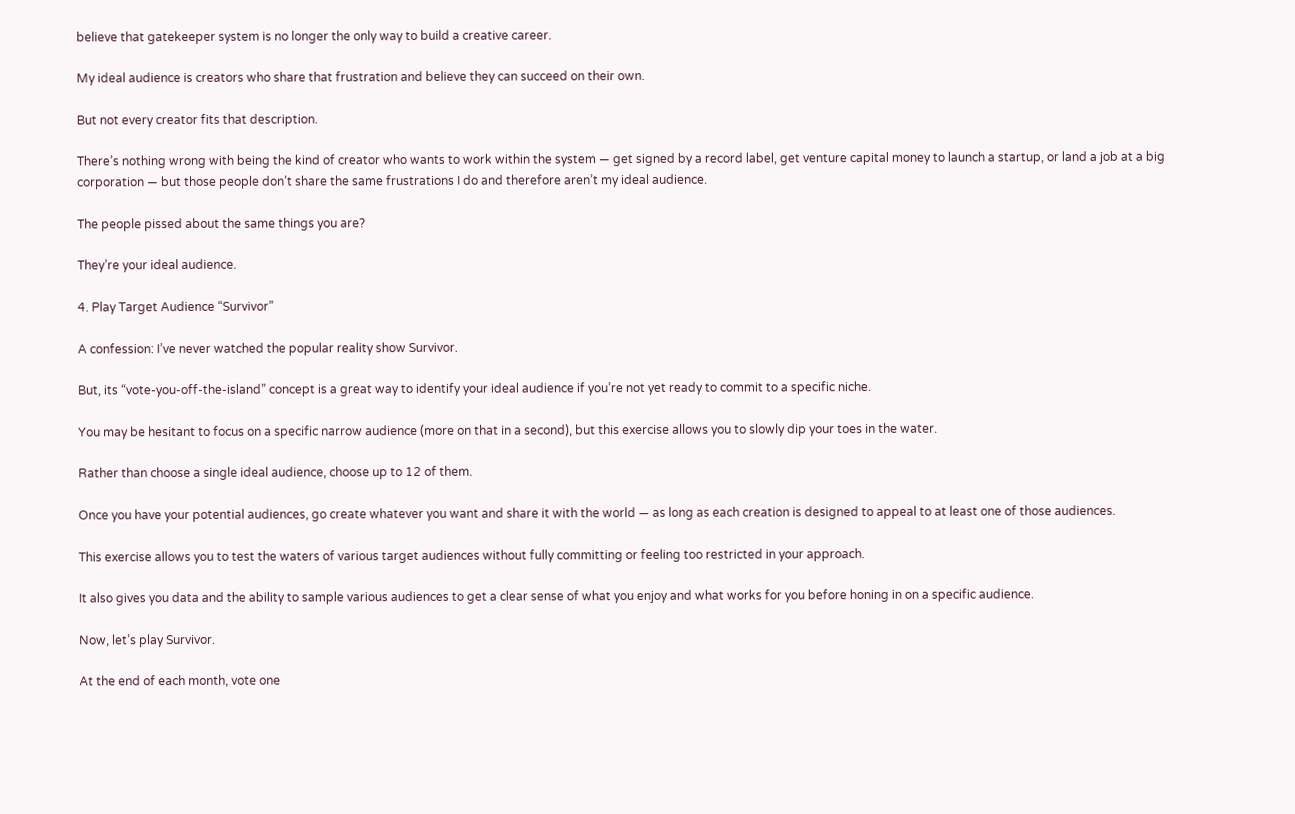believe that gatekeeper system is no longer the only way to build a creative career.

My ideal audience is creators who share that frustration and believe they can succeed on their own.

But not every creator fits that description.

There’s nothing wrong with being the kind of creator who wants to work within the system — get signed by a record label, get venture capital money to launch a startup, or land a job at a big corporation — but those people don’t share the same frustrations I do and therefore aren’t my ideal audience.

The people pissed about the same things you are?

They’re your ideal audience.

4. Play Target Audience “Survivor”

A confession: I’ve never watched the popular reality show Survivor.

But, its “vote-you-off-the-island” concept is a great way to identify your ideal audience if you’re not yet ready to commit to a specific niche.

You may be hesitant to focus on a specific narrow audience (more on that in a second), but this exercise allows you to slowly dip your toes in the water.

Rather than choose a single ideal audience, choose up to 12 of them.

Once you have your potential audiences, go create whatever you want and share it with the world — as long as each creation is designed to appeal to at least one of those audiences.

This exercise allows you to test the waters of various target audiences without fully committing or feeling too restricted in your approach.

It also gives you data and the ability to sample various audiences to get a clear sense of what you enjoy and what works for you before honing in on a specific audience.

Now, let’s play Survivor.

At the end of each month, vote one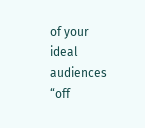of your ideal audiences “off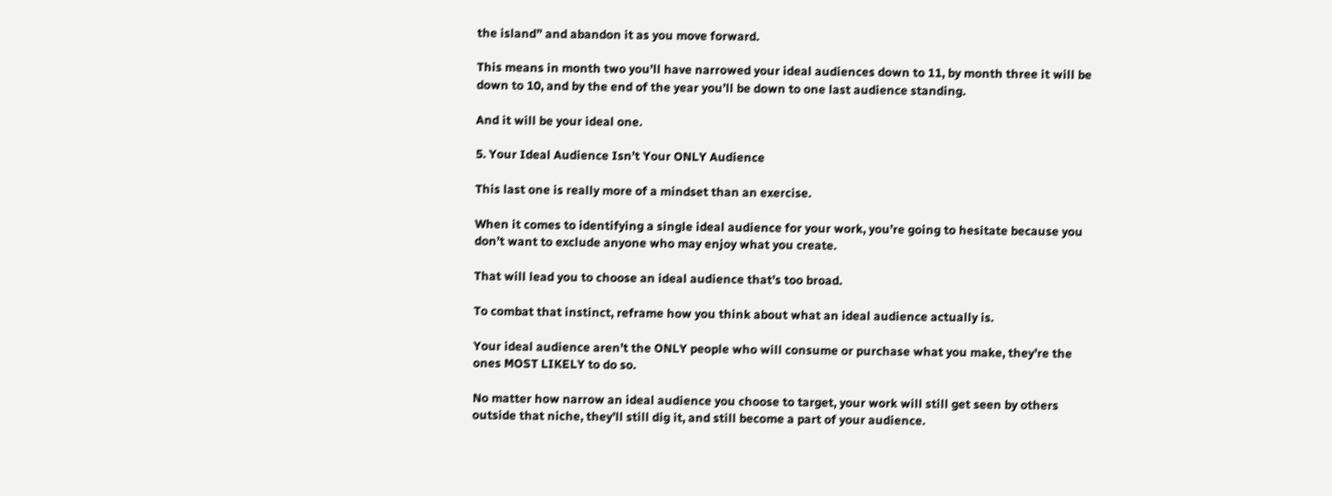the island” and abandon it as you move forward.

This means in month two you’ll have narrowed your ideal audiences down to 11, by month three it will be down to 10, and by the end of the year you’ll be down to one last audience standing.

And it will be your ideal one.

5. Your Ideal Audience Isn’t Your ONLY Audience

This last one is really more of a mindset than an exercise.

When it comes to identifying a single ideal audience for your work, you’re going to hesitate because you don’t want to exclude anyone who may enjoy what you create.

That will lead you to choose an ideal audience that’s too broad.

To combat that instinct, reframe how you think about what an ideal audience actually is.

Your ideal audience aren’t the ONLY people who will consume or purchase what you make, they’re the ones MOST LIKELY to do so.

No matter how narrow an ideal audience you choose to target, your work will still get seen by others outside that niche, they’ll still dig it, and still become a part of your audience.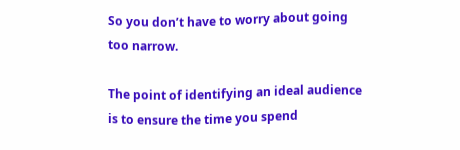So you don’t have to worry about going too narrow.

The point of identifying an ideal audience is to ensure the time you spend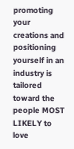promoting your creations and positioning yourself in an industry is tailored toward the people MOST LIKELY to love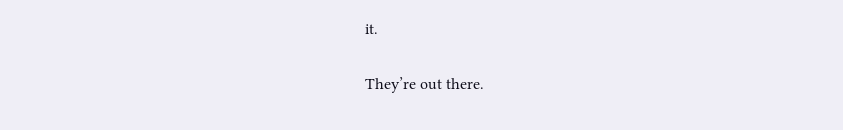it.

They’re out there.